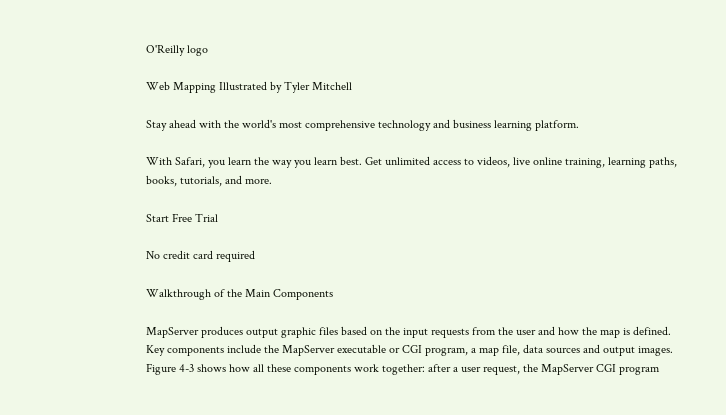O'Reilly logo

Web Mapping Illustrated by Tyler Mitchell

Stay ahead with the world's most comprehensive technology and business learning platform.

With Safari, you learn the way you learn best. Get unlimited access to videos, live online training, learning paths, books, tutorials, and more.

Start Free Trial

No credit card required

Walkthrough of the Main Components

MapServer produces output graphic files based on the input requests from the user and how the map is defined. Key components include the MapServer executable or CGI program, a map file, data sources and output images. Figure 4-3 shows how all these components work together: after a user request, the MapServer CGI program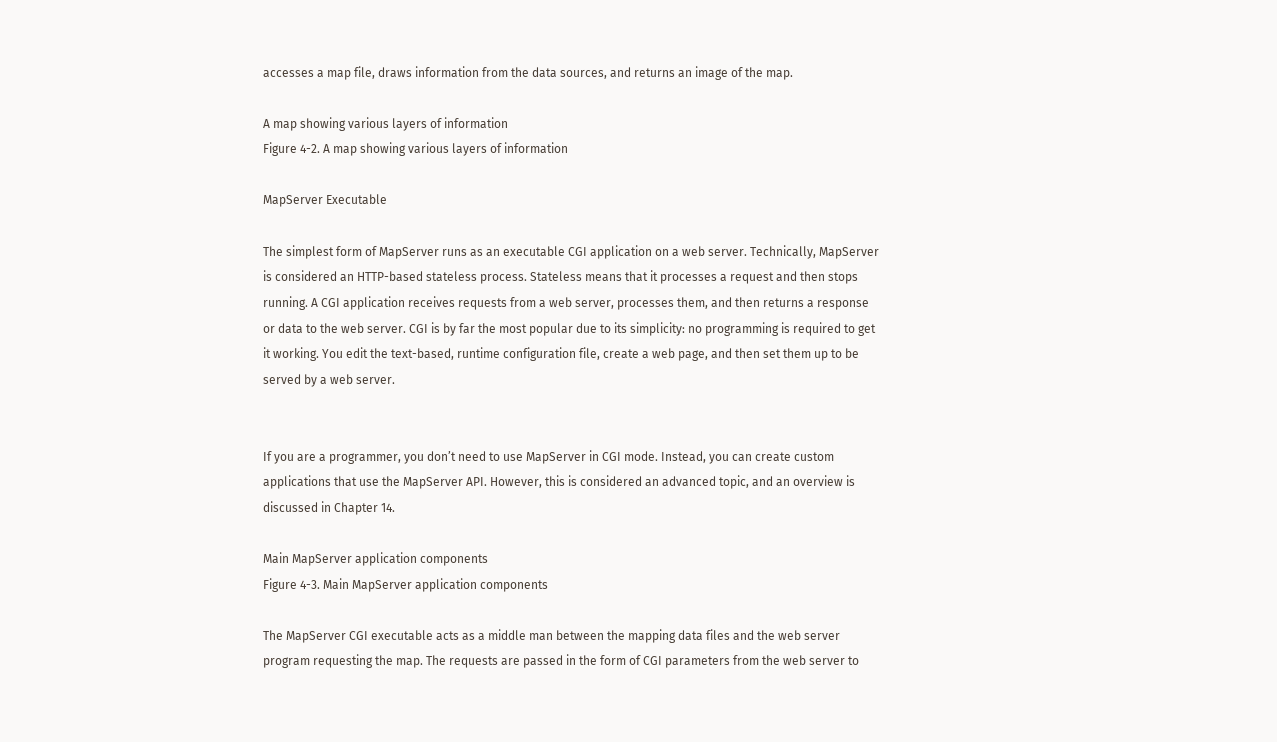accesses a map file, draws information from the data sources, and returns an image of the map.

A map showing various layers of information
Figure 4-2. A map showing various layers of information

MapServer Executable

The simplest form of MapServer runs as an executable CGI application on a web server. Technically, MapServer is considered an HTTP-based stateless process. Stateless means that it processes a request and then stops running. A CGI application receives requests from a web server, processes them, and then returns a response or data to the web server. CGI is by far the most popular due to its simplicity: no programming is required to get it working. You edit the text-based, runtime configuration file, create a web page, and then set them up to be served by a web server.


If you are a programmer, you don’t need to use MapServer in CGI mode. Instead, you can create custom applications that use the MapServer API. However, this is considered an advanced topic, and an overview is discussed in Chapter 14.

Main MapServer application components
Figure 4-3. Main MapServer application components

The MapServer CGI executable acts as a middle man between the mapping data files and the web server program requesting the map. The requests are passed in the form of CGI parameters from the web server to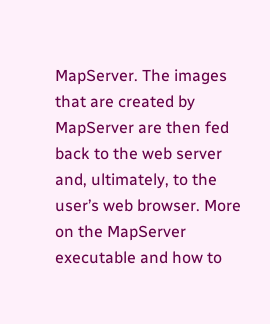MapServer. The images that are created by MapServer are then fed back to the web server and, ultimately, to the user’s web browser. More on the MapServer executable and how to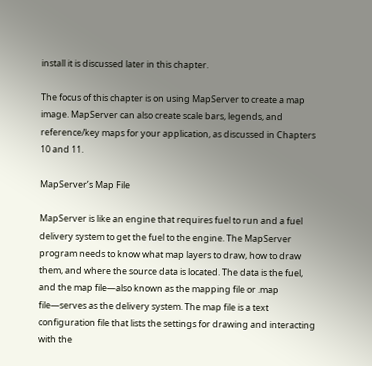install it is discussed later in this chapter.

The focus of this chapter is on using MapServer to create a map image. MapServer can also create scale bars, legends, and reference/key maps for your application, as discussed in Chapters 10 and 11.

MapServer’s Map File

MapServer is like an engine that requires fuel to run and a fuel delivery system to get the fuel to the engine. The MapServer program needs to know what map layers to draw, how to draw them, and where the source data is located. The data is the fuel, and the map file—also known as the mapping file or .map file—serves as the delivery system. The map file is a text configuration file that lists the settings for drawing and interacting with the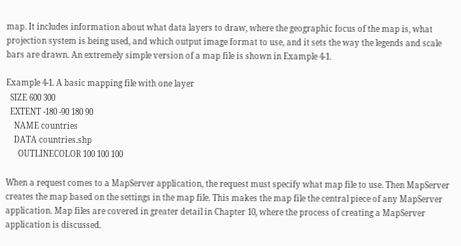map. It includes information about what data layers to draw, where the geographic focus of the map is, what projection system is being used, and which output image format to use, and it sets the way the legends and scale bars are drawn. An extremely simple version of a map file is shown in Example 4-1.

Example 4-1. A basic mapping file with one layer
  SIZE 600 300
  EXTENT -180 -90 180 90
    NAME countries
    DATA countries.shp
      OUTLINECOLOR 100 100 100

When a request comes to a MapServer application, the request must specify what map file to use. Then MapServer creates the map based on the settings in the map file. This makes the map file the central piece of any MapServer application. Map files are covered in greater detail in Chapter 10, where the process of creating a MapServer application is discussed.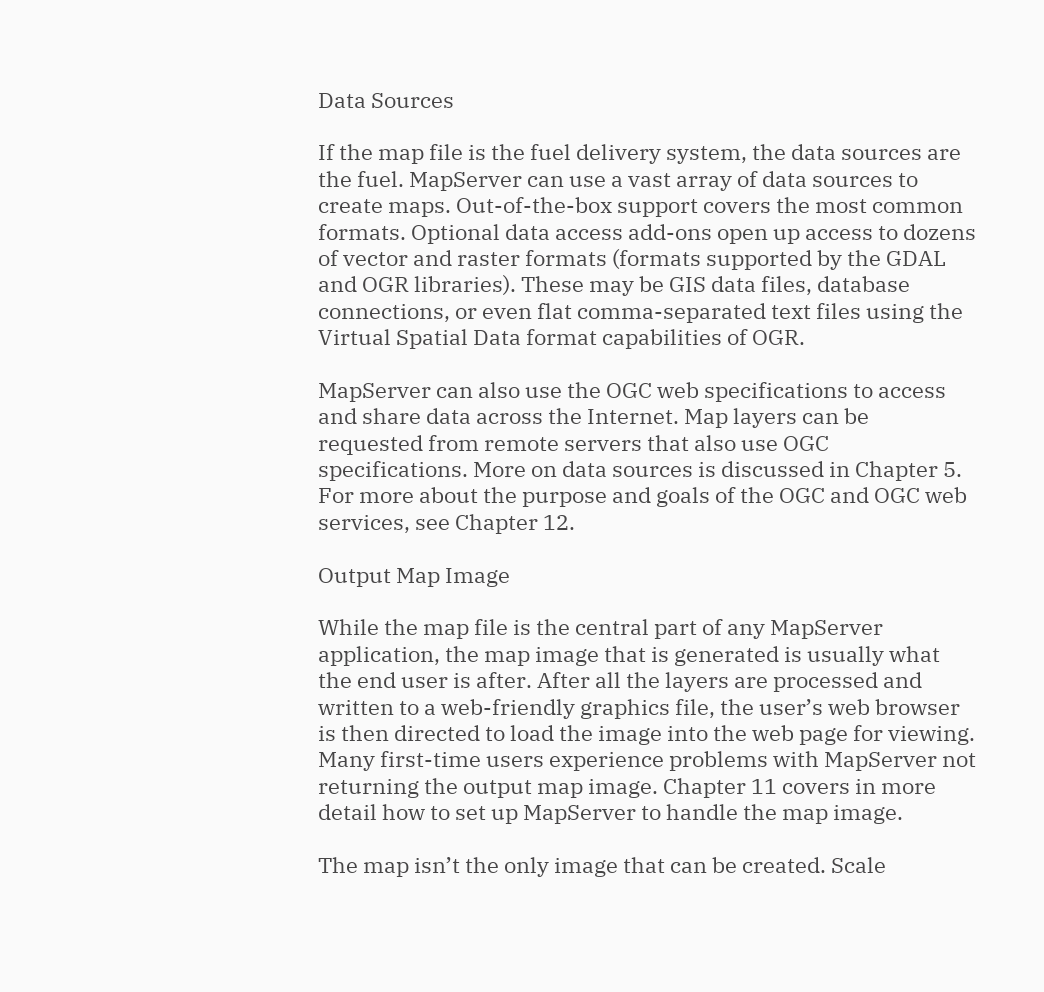Data Sources

If the map file is the fuel delivery system, the data sources are the fuel. MapServer can use a vast array of data sources to create maps. Out-of-the-box support covers the most common formats. Optional data access add-ons open up access to dozens of vector and raster formats (formats supported by the GDAL and OGR libraries). These may be GIS data files, database connections, or even flat comma-separated text files using the Virtual Spatial Data format capabilities of OGR.

MapServer can also use the OGC web specifications to access and share data across the Internet. Map layers can be requested from remote servers that also use OGC specifications. More on data sources is discussed in Chapter 5. For more about the purpose and goals of the OGC and OGC web services, see Chapter 12.

Output Map Image

While the map file is the central part of any MapServer application, the map image that is generated is usually what the end user is after. After all the layers are processed and written to a web-friendly graphics file, the user’s web browser is then directed to load the image into the web page for viewing. Many first-time users experience problems with MapServer not returning the output map image. Chapter 11 covers in more detail how to set up MapServer to handle the map image.

The map isn’t the only image that can be created. Scale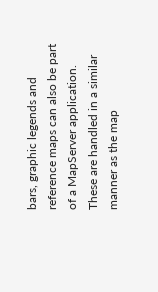bars, graphic legends and reference maps can also be part of a MapServer application. These are handled in a similar manner as the map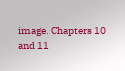image. Chapters 10 and 11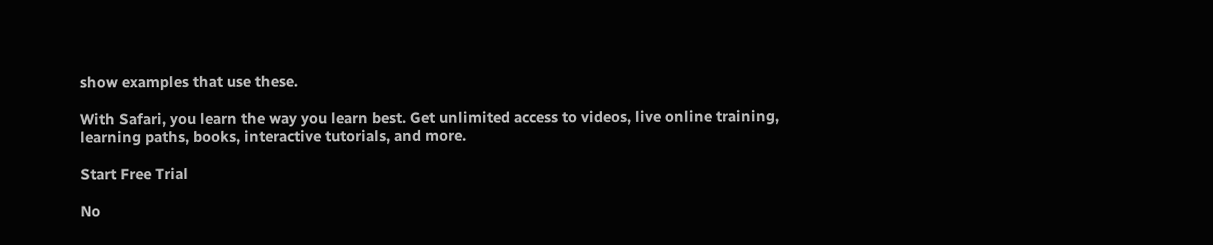show examples that use these.

With Safari, you learn the way you learn best. Get unlimited access to videos, live online training, learning paths, books, interactive tutorials, and more.

Start Free Trial

No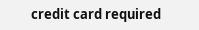credit card required